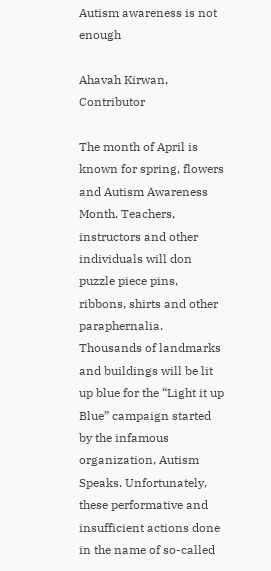Autism awareness is not enough

Ahavah Kirwan, Contributor

The month of April is known for spring, flowers and Autism Awareness Month. Teachers, instructors and other individuals will don puzzle piece pins, ribbons, shirts and other paraphernalia. Thousands of landmarks and buildings will be lit up blue for the “Light it up Blue” campaign started by the infamous organization, Autism Speaks. Unfortunately, these performative and insufficient actions done in the name of so-called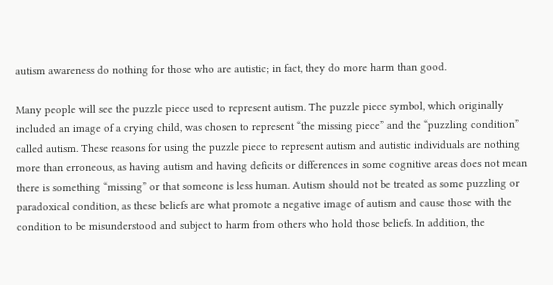autism awareness do nothing for those who are autistic; in fact, they do more harm than good.

Many people will see the puzzle piece used to represent autism. The puzzle piece symbol, which originally included an image of a crying child, was chosen to represent “the missing piece” and the “puzzling condition” called autism. These reasons for using the puzzle piece to represent autism and autistic individuals are nothing more than erroneous, as having autism and having deficits or differences in some cognitive areas does not mean there is something “missing” or that someone is less human. Autism should not be treated as some puzzling or paradoxical condition, as these beliefs are what promote a negative image of autism and cause those with the condition to be misunderstood and subject to harm from others who hold those beliefs. In addition, the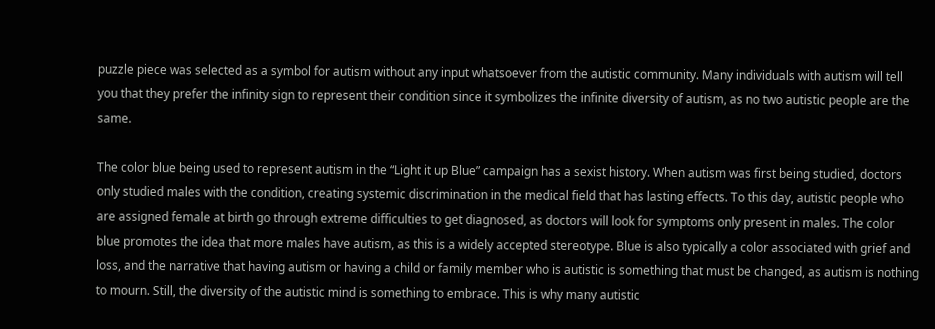puzzle piece was selected as a symbol for autism without any input whatsoever from the autistic community. Many individuals with autism will tell you that they prefer the infinity sign to represent their condition since it symbolizes the infinite diversity of autism, as no two autistic people are the same.

The color blue being used to represent autism in the “Light it up Blue” campaign has a sexist history. When autism was first being studied, doctors only studied males with the condition, creating systemic discrimination in the medical field that has lasting effects. To this day, autistic people who are assigned female at birth go through extreme difficulties to get diagnosed, as doctors will look for symptoms only present in males. The color blue promotes the idea that more males have autism, as this is a widely accepted stereotype. Blue is also typically a color associated with grief and loss, and the narrative that having autism or having a child or family member who is autistic is something that must be changed, as autism is nothing to mourn. Still, the diversity of the autistic mind is something to embrace. This is why many autistic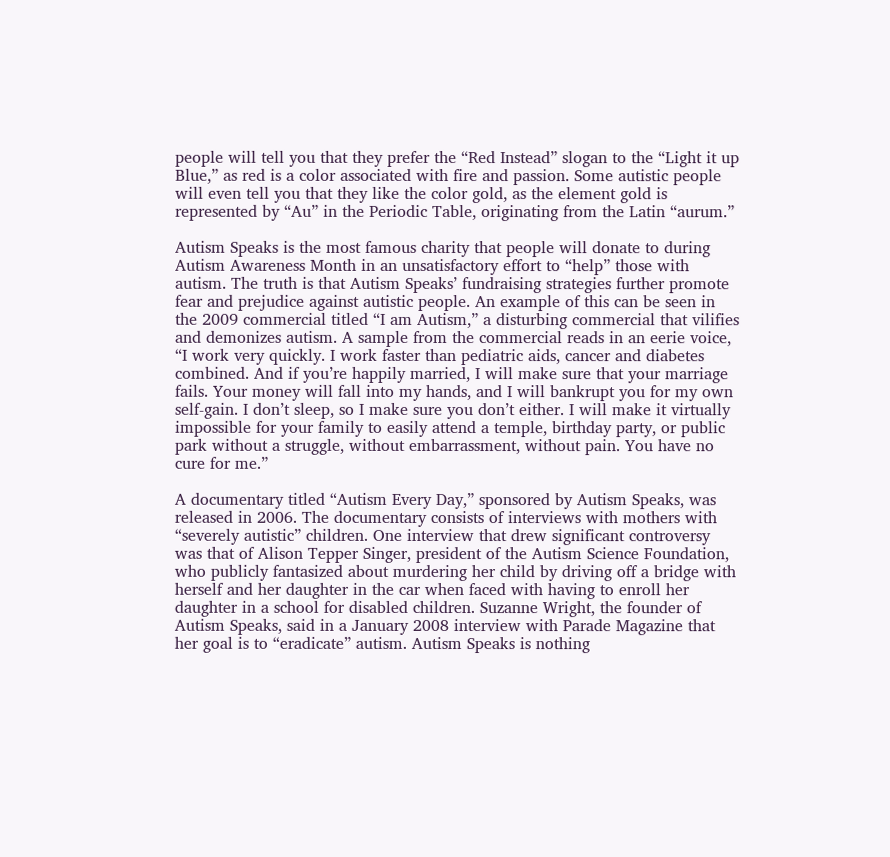people will tell you that they prefer the “Red Instead” slogan to the “Light it up Blue,” as red is a color associated with fire and passion. Some autistic people will even tell you that they like the color gold, as the element gold is represented by “Au” in the Periodic Table, originating from the Latin “aurum.”

Autism Speaks is the most famous charity that people will donate to during Autism Awareness Month in an unsatisfactory effort to “help” those with autism. The truth is that Autism Speaks’ fundraising strategies further promote fear and prejudice against autistic people. An example of this can be seen in the 2009 commercial titled “I am Autism,” a disturbing commercial that vilifies and demonizes autism. A sample from the commercial reads in an eerie voice, “I work very quickly. I work faster than pediatric aids, cancer and diabetes combined. And if you’re happily married, I will make sure that your marriage fails. Your money will fall into my hands, and I will bankrupt you for my own self-gain. I don’t sleep, so I make sure you don’t either. I will make it virtually impossible for your family to easily attend a temple, birthday party, or public park without a struggle, without embarrassment, without pain. You have no cure for me.”

A documentary titled “Autism Every Day,” sponsored by Autism Speaks, was released in 2006. The documentary consists of interviews with mothers with “severely autistic” children. One interview that drew significant controversy was that of Alison Tepper Singer, president of the Autism Science Foundation, who publicly fantasized about murdering her child by driving off a bridge with herself and her daughter in the car when faced with having to enroll her daughter in a school for disabled children. Suzanne Wright, the founder of Autism Speaks, said in a January 2008 interview with Parade Magazine that her goal is to “eradicate” autism. Autism Speaks is nothing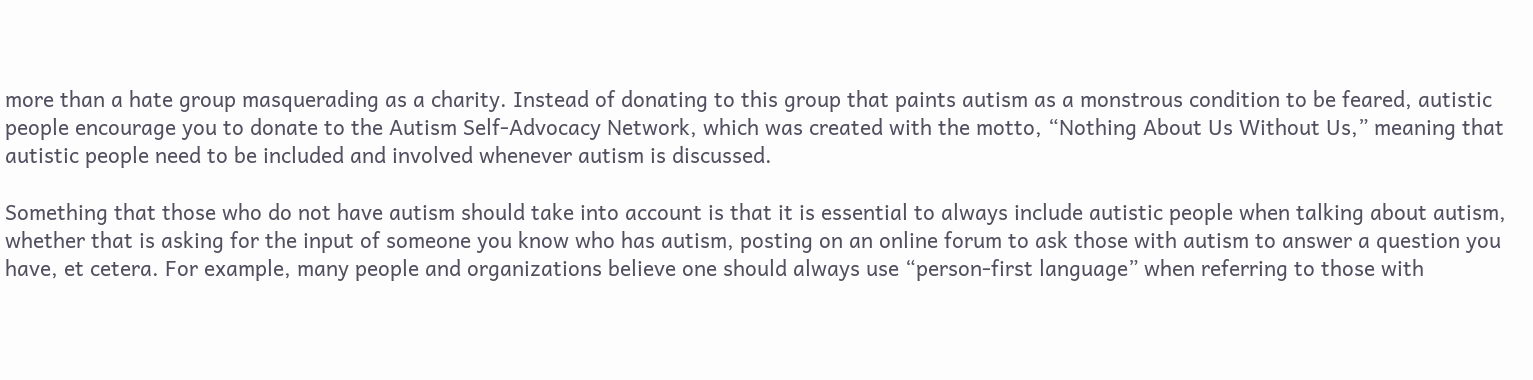more than a hate group masquerading as a charity. Instead of donating to this group that paints autism as a monstrous condition to be feared, autistic people encourage you to donate to the Autism Self-Advocacy Network, which was created with the motto, “Nothing About Us Without Us,” meaning that autistic people need to be included and involved whenever autism is discussed.

Something that those who do not have autism should take into account is that it is essential to always include autistic people when talking about autism, whether that is asking for the input of someone you know who has autism, posting on an online forum to ask those with autism to answer a question you have, et cetera. For example, many people and organizations believe one should always use “person-first language” when referring to those with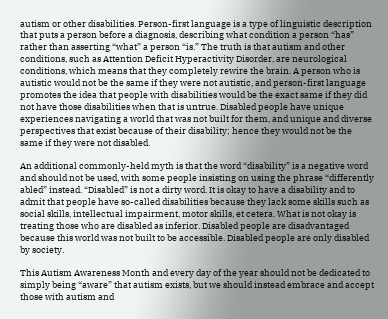autism or other disabilities. Person-first language is a type of linguistic description that puts a person before a diagnosis, describing what condition a person “has” rather than asserting “what” a person “is.” The truth is that autism and other conditions, such as Attention Deficit Hyperactivity Disorder, are neurological conditions, which means that they completely rewire the brain. A person who is autistic would not be the same if they were not autistic, and person-first language promotes the idea that people with disabilities would be the exact same if they did not have those disabilities when that is untrue. Disabled people have unique experiences navigating a world that was not built for them, and unique and diverse perspectives that exist because of their disability; hence they would not be the same if they were not disabled.

An additional commonly-held myth is that the word “disability” is a negative word and should not be used, with some people insisting on using the phrase “differently abled” instead. “Disabled” is not a dirty word. It is okay to have a disability and to admit that people have so-called disabilities because they lack some skills such as social skills, intellectual impairment, motor skills, et cetera. What is not okay is treating those who are disabled as inferior. Disabled people are disadvantaged because this world was not built to be accessible. Disabled people are only disabled by society.

This Autism Awareness Month and every day of the year should not be dedicated to simply being “aware” that autism exists, but we should instead embrace and accept those with autism and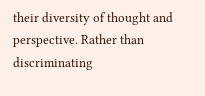their diversity of thought and perspective. Rather than discriminating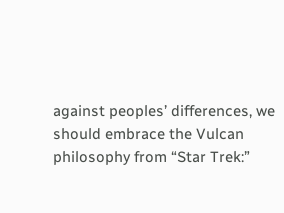against peoples’ differences, we should embrace the Vulcan philosophy from “Star Trek:”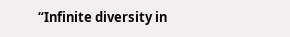“Infinite diversity in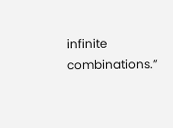infinite combinations.”